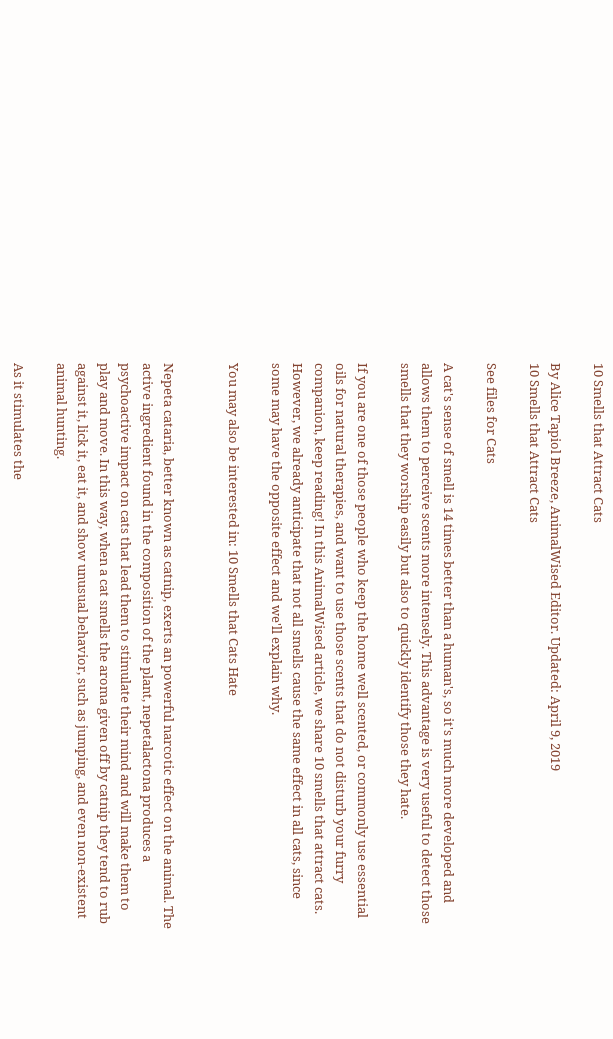10 Smells that Attract Cats

By Alice Tapiol Breeze, AnimalWised Editor. Updated: April 9, 2019
10 Smells that Attract Cats

See files for Cats

A cat's sense of smell is 14 times better than a human's, so it's much more developed and allows them to perceive scents more intensely. This advantage is very useful to detect those smells that they worship easily but also to quickly identify those they hate.

If you are one of those people who keep the home well scented, or commonly use essential oils for natural therapies, and want to use those scents that do not disturb your furry companion, keep reading! In this AnimalWised article, we share 10 smells that attract cats. However, we already anticipate that not all smells cause the same effect in all cats, since some may have the opposite effect and we'll explain why.

You may also be interested in: 10 Smells that Cats Hate


Nepeta cataria, better known as catnip, exerts an powerful narcotic effect on the animal. The active ingredient found in the composition of the plant, nepetalactona produces a psychoactive impact on cats that lead them to stimulate their mind and will make them to play and move. In this way, when a cat smells the aroma given off by catnip they tend to rub against it, lick it, eat it, and show unusual behavior, such as jumping, and even non-existent animal hunting.

As it stimulates the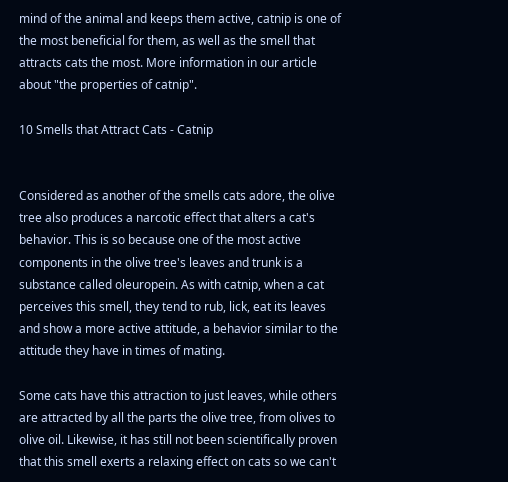mind of the animal and keeps them active, catnip is one of the most beneficial for them, as well as the smell that attracts cats the most. More information in our article about "the properties of catnip".

10 Smells that Attract Cats - Catnip


Considered as another of the smells cats adore, the olive tree also produces a narcotic effect that alters a cat's behavior. This is so because one of the most active components in the olive tree's leaves and trunk is a substance called oleuropein. As with catnip, when a cat perceives this smell, they tend to rub, lick, eat its leaves and show a more active attitude, a behavior similar to the attitude they have in times of mating.

Some cats have this attraction to just leaves, while others are attracted by all the parts the olive tree, from olives to olive oil. Likewise, it has still not been scientifically proven that this smell exerts a relaxing effect on cats so we can't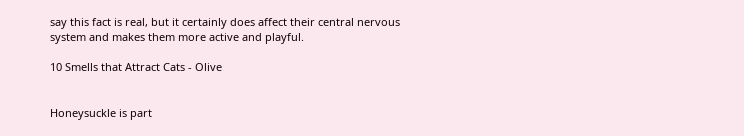say this fact is real, but it certainly does affect their central nervous system and makes them more active and playful.

10 Smells that Attract Cats - Olive


Honeysuckle is part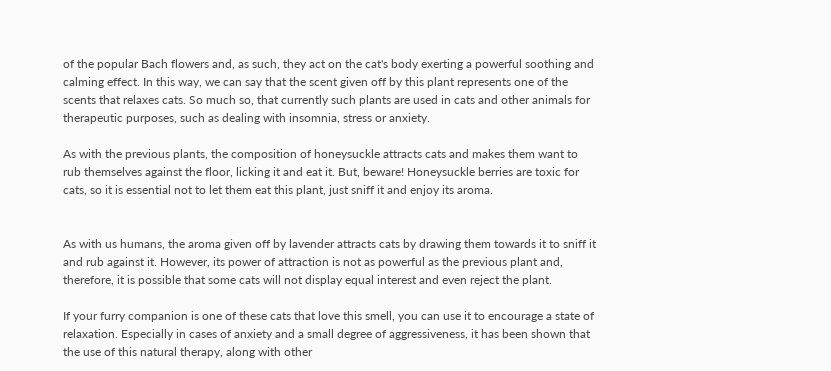of the popular Bach flowers and, as such, they act on the cat's body exerting a powerful soothing and calming effect. In this way, we can say that the scent given off by this plant represents one of the scents that relaxes cats. So much so, that currently such plants are used in cats and other animals for therapeutic purposes, such as dealing with insomnia, stress or anxiety.

As with the previous plants, the composition of honeysuckle attracts cats and makes them want to rub themselves against the floor, licking it and eat it. But, beware! Honeysuckle berries are toxic for cats, so it is essential not to let them eat this plant, just sniff it and enjoy its aroma.


As with us humans, the aroma given off by lavender attracts cats by drawing them towards it to sniff it and rub against it. However, its power of attraction is not as powerful as the previous plant and, therefore, it is possible that some cats will not display equal interest and even reject the plant.

If your furry companion is one of these cats that love this smell, you can use it to encourage a state of relaxation. Especially in cases of anxiety and a small degree of aggressiveness, it has been shown that the use of this natural therapy, along with other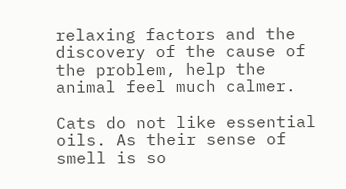relaxing factors and the discovery of the cause of the problem, help the animal feel much calmer.

Cats do not like essential oils. As their sense of smell is so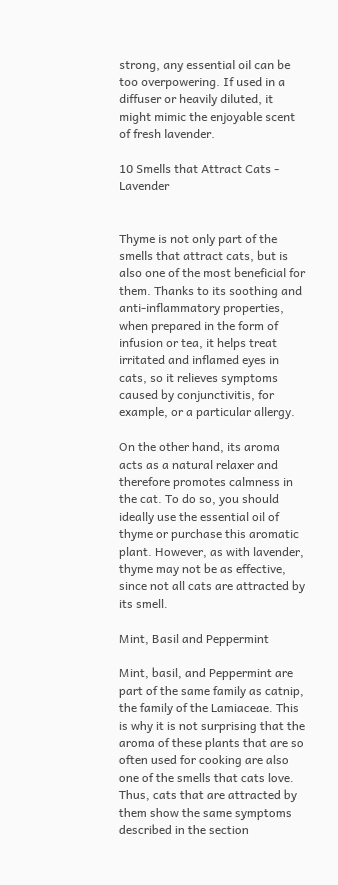strong, any essential oil can be too overpowering. If used in a diffuser or heavily diluted, it might mimic the enjoyable scent of fresh lavender.

10 Smells that Attract Cats - Lavender


Thyme is not only part of the smells that attract cats, but is also one of the most beneficial for them. Thanks to its soothing and anti-inflammatory properties, when prepared in the form of infusion or tea, it helps treat irritated and inflamed eyes in cats, so it relieves symptoms caused by conjunctivitis, for example, or a particular allergy.

On the other hand, its aroma acts as a natural relaxer and therefore promotes calmness in the cat. To do so, you should ideally use the essential oil of thyme or purchase this aromatic plant. However, as with lavender, thyme may not be as effective, since not all cats are attracted by its smell.

Mint, Basil and Peppermint

Mint, basil, and Peppermint are part of the same family as catnip, the family of the Lamiaceae. This is why it is not surprising that the aroma of these plants that are so often used for cooking are also one of the smells that cats love. Thus, cats that are attracted by them show the same symptoms described in the section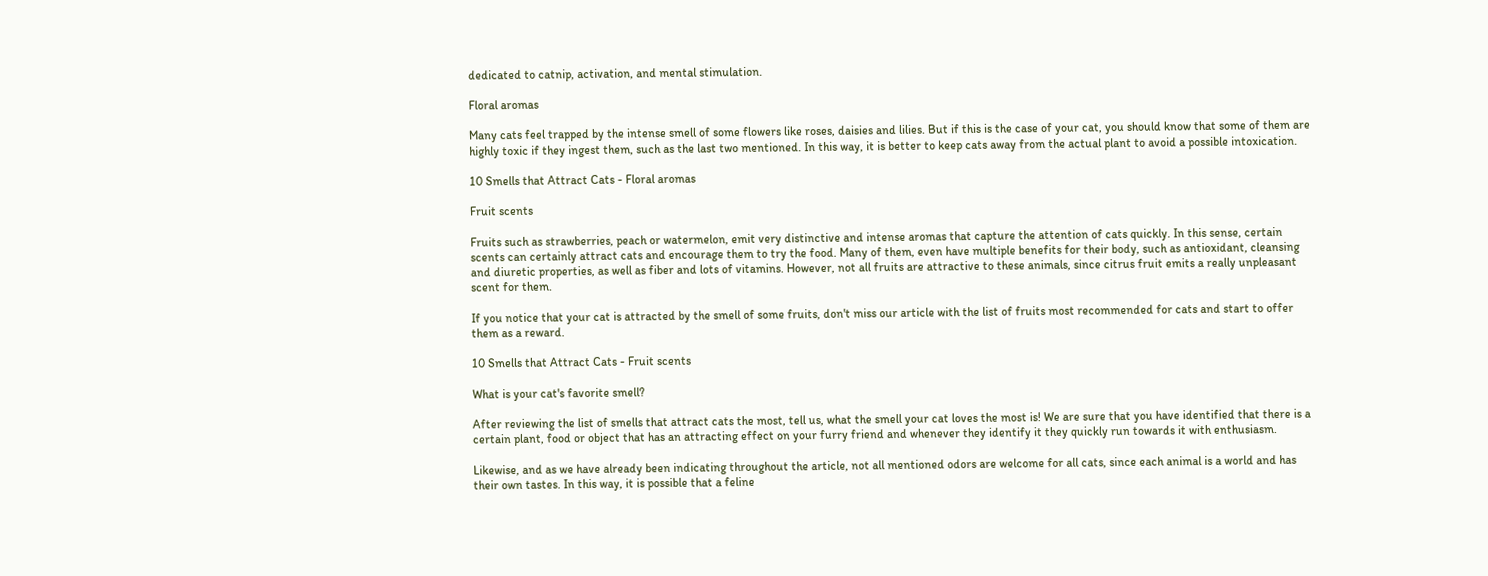dedicated to catnip, activation, and mental stimulation.

Floral aromas

Many cats feel trapped by the intense smell of some flowers like roses, daisies and lilies. But if this is the case of your cat, you should know that some of them are highly toxic if they ingest them, such as the last two mentioned. In this way, it is better to keep cats away from the actual plant to avoid a possible intoxication.

10 Smells that Attract Cats - Floral aromas

Fruit scents

Fruits such as strawberries, peach or watermelon, emit very distinctive and intense aromas that capture the attention of cats quickly. In this sense, certain scents can certainly attract cats and encourage them to try the food. Many of them, even have multiple benefits for their body, such as antioxidant, cleansing and diuretic properties, as well as fiber and lots of vitamins. However, not all fruits are attractive to these animals, since citrus fruit emits a really unpleasant scent for them.

If you notice that your cat is attracted by the smell of some fruits, don't miss our article with the list of fruits most recommended for cats and start to offer them as a reward.

10 Smells that Attract Cats - Fruit scents

What is your cat's favorite smell?

After reviewing the list of smells that attract cats the most, tell us, what the smell your cat loves the most is! We are sure that you have identified that there is a certain plant, food or object that has an attracting effect on your furry friend and whenever they identify it they quickly run towards it with enthusiasm.

Likewise, and as we have already been indicating throughout the article, not all mentioned odors are welcome for all cats, since each animal is a world and has their own tastes. In this way, it is possible that a feline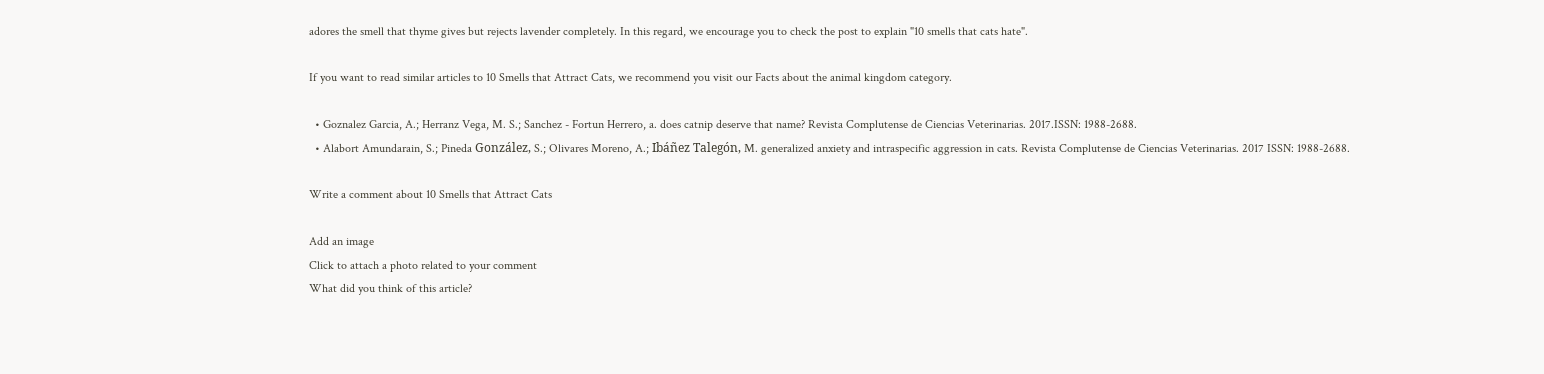adores the smell that thyme gives but rejects lavender completely. In this regard, we encourage you to check the post to explain "10 smells that cats hate".

If you want to read similar articles to 10 Smells that Attract Cats, we recommend you visit our Facts about the animal kingdom category.

  • Goznalez Garcia, A.; Herranz Vega, M. S.; Sanchez - Fortun Herrero, a. does catnip deserve that name? Revista Complutense de Ciencias Veterinarias. 2017.ISSN: 1988-2688.
  • Alabort Amundarain, S.; Pineda González, S.; Olivares Moreno, A.; Ibáñez Talegón, M. generalized anxiety and intraspecific aggression in cats. Revista Complutense de Ciencias Veterinarias. 2017 ISSN: 1988-2688.

Write a comment about 10 Smells that Attract Cats

Add an image
Click to attach a photo related to your comment
What did you think of this article?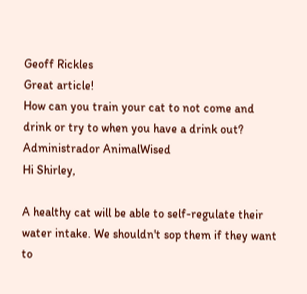Geoff Rickles
Great article!
How can you train your cat to not come and drink or try to when you have a drink out?
Administrador AnimalWised
Hi Shirley,

A healthy cat will be able to self-regulate their water intake. We shouldn't sop them if they want to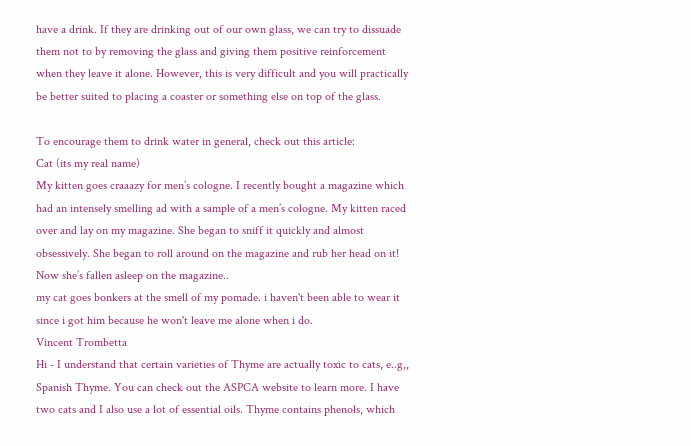have a drink. If they are drinking out of our own glass, we can try to dissuade them not to by removing the glass and giving them positive reinforcement when they leave it alone. However, this is very difficult and you will practically be better suited to placing a coaster or something else on top of the glass.

To encourage them to drink water in general, check out this article:
Cat (its my real name)
My kitten goes craaazy for men’s cologne. I recently bought a magazine which had an intensely smelling ad with a sample of a men’s cologne. My kitten raced over and lay on my magazine. She began to sniff it quickly and almost obsessively. She began to roll around on the magazine and rub her head on it! Now she’s fallen asleep on the magazine..
my cat goes bonkers at the smell of my pomade. i haven't been able to wear it since i got him because he won't leave me alone when i do.
Vincent Trombetta
Hi - I understand that certain varieties of Thyme are actually toxic to cats, e..g,, Spanish Thyme. You can check out the ASPCA website to learn more. I have two cats and I also use a lot of essential oils. Thyme contains phenols, which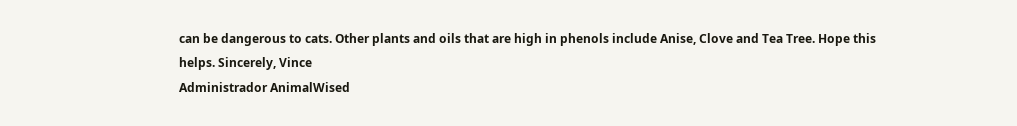can be dangerous to cats. Other plants and oils that are high in phenols include Anise, Clove and Tea Tree. Hope this helps. Sincerely, Vince
Administrador AnimalWised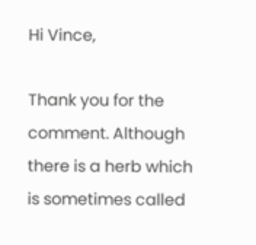Hi Vince,

Thank you for the comment. Although there is a herb which is sometimes called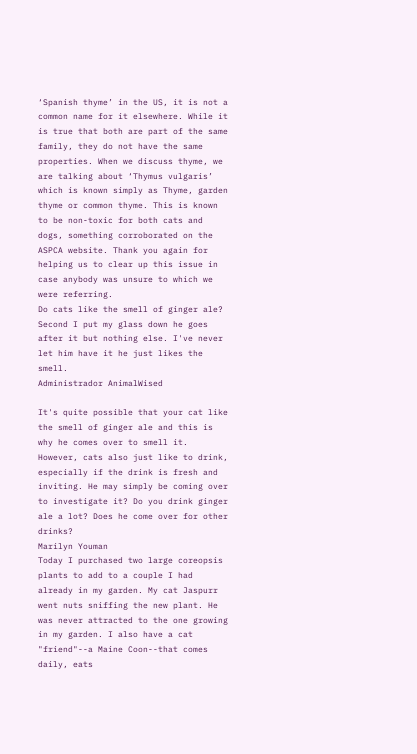‘Spanish thyme’ in the US, it is not a common name for it elsewhere. While it is true that both are part of the same family, they do not have the same properties. When we discuss thyme, we are talking about ‘Thymus vulgaris’ which is known simply as Thyme, garden thyme or common thyme. This is known to be non-toxic for both cats and dogs, something corroborated on the ASPCA website. Thank you again for helping us to clear up this issue in case anybody was unsure to which we were referring.
Do cats like the smell of ginger ale? Second I put my glass down he goes after it but nothing else. I've never let him have it he just likes the smell.
Administrador AnimalWised

It's quite possible that your cat like the smell of ginger ale and this is why he comes over to smell it. However, cats also just like to drink, especially if the drink is fresh and inviting. He may simply be coming over to investigate it? Do you drink ginger ale a lot? Does he come over for other drinks?
Marilyn Youman
Today I purchased two large coreopsis plants to add to a couple I had already in my garden. My cat Jaspurr went nuts sniffing the new plant. He was never attracted to the one growing in my garden. I also have a cat "friend"--a Maine Coon--that comes daily, eats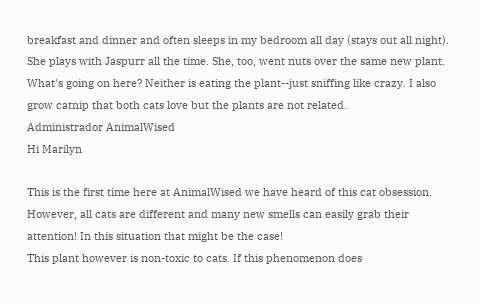breakfast and dinner and often sleeps in my bedroom all day (stays out all night). She plays with Jaspurr all the time. She, too, went nuts over the same new plant. What's going on here? Neither is eating the plant--just sniffing like crazy. I also grow catnip that both cats love but the plants are not related.
Administrador AnimalWised
Hi Marilyn

This is the first time here at AnimalWised we have heard of this cat obsession. However, all cats are different and many new smells can easily grab their attention! In this situation that might be the case!
This plant however is non-toxic to cats. If this phenomenon does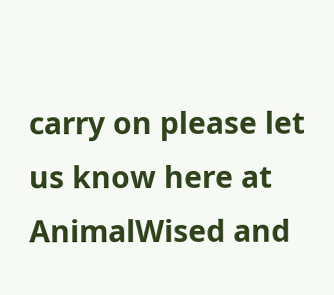carry on please let us know here at AnimalWised and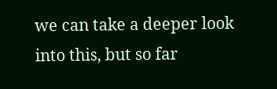we can take a deeper look into this, but so far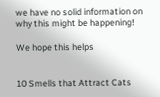we have no solid information on why this might be happening!

We hope this helps


10 Smells that Attract Cats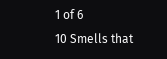1 of 6
10 Smells that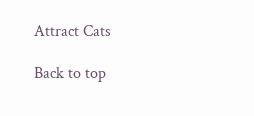Attract Cats

Back to top